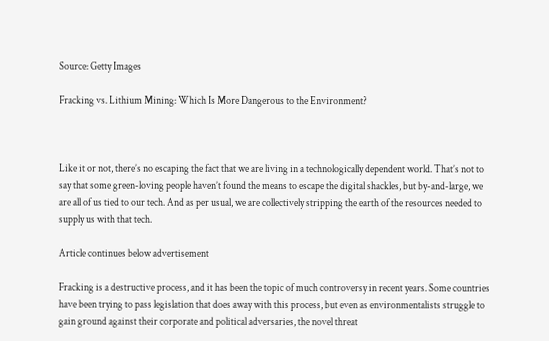Source: Getty Images

Fracking vs. Lithium Mining: Which Is More Dangerous to the Environment?



Like it or not, there’s no escaping the fact that we are living in a technologically dependent world. That’s not to say that some green-loving people haven’t found the means to escape the digital shackles, but by-and-large, we are all of us tied to our tech. And as per usual, we are collectively stripping the earth of the resources needed to supply us with that tech.

Article continues below advertisement

Fracking is a destructive process, and it has been the topic of much controversy in recent years. Some countries have been trying to pass legislation that does away with this process, but even as environmentalists struggle to gain ground against their corporate and political adversaries, the novel threat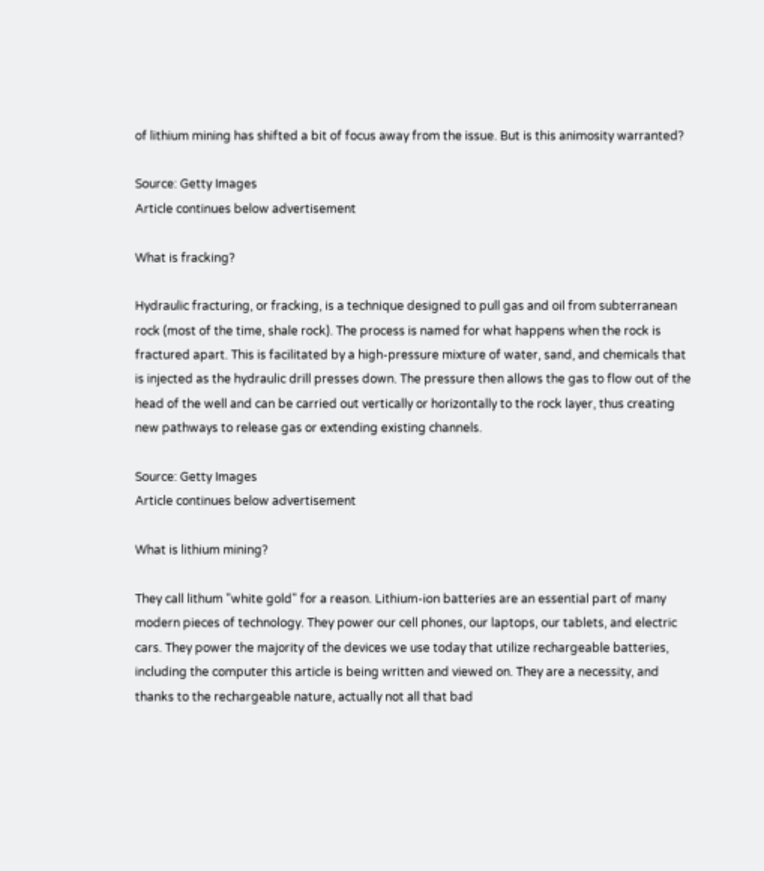of lithium mining has shifted a bit of focus away from the issue. But is this animosity warranted?

Source: Getty Images
Article continues below advertisement

What is fracking?

Hydraulic fracturing, or fracking, is a technique designed to pull gas and oil from subterranean rock (most of the time, shale rock). The process is named for what happens when the rock is fractured apart. This is facilitated by a high-pressure mixture of water, sand, and chemicals that is injected as the hydraulic drill presses down. The pressure then allows the gas to flow out of the head of the well and can be carried out vertically or horizontally to the rock layer, thus creating new pathways to release gas or extending existing channels.

Source: Getty Images
Article continues below advertisement

What is lithium mining?

They call lithum "white gold" for a reason. Lithium-ion batteries are an essential part of many modern pieces of technology. They power our cell phones, our laptops, our tablets, and electric cars. They power the majority of the devices we use today that utilize rechargeable batteries, including the computer this article is being written and viewed on. They are a necessity, and thanks to the rechargeable nature, actually not all that bad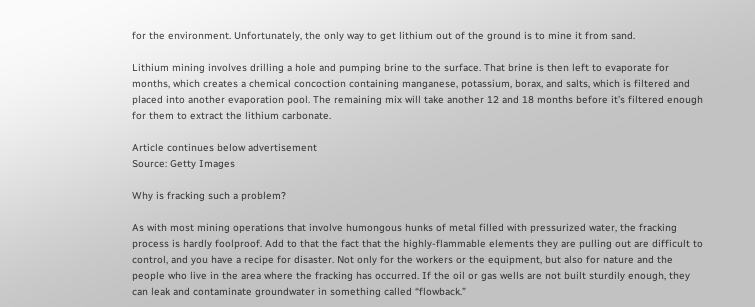for the environment. Unfortunately, the only way to get lithium out of the ground is to mine it from sand.

Lithium mining involves drilling a hole and pumping brine to the surface. That brine is then left to evaporate for months, which creates a chemical concoction containing manganese, potassium, borax, and salts, which is filtered and placed into another evaporation pool. The remaining mix will take another 12 and 18 months before it’s filtered enough for them to extract the lithium carbonate.

Article continues below advertisement
Source: Getty Images

Why is fracking such a problem?

As with most mining operations that involve humongous hunks of metal filled with pressurized water, the fracking process is hardly foolproof. Add to that the fact that the highly-flammable elements they are pulling out are difficult to control, and you have a recipe for disaster. Not only for the workers or the equipment, but also for nature and the people who live in the area where the fracking has occurred. If the oil or gas wells are not built sturdily enough, they can leak and contaminate groundwater in something called “flowback.”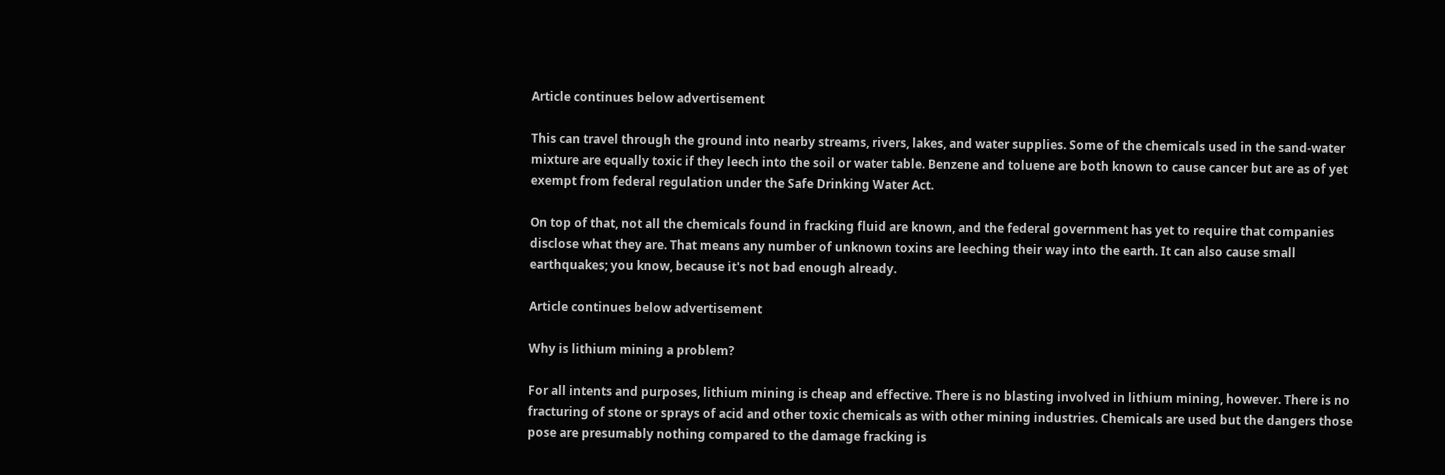Article continues below advertisement

This can travel through the ground into nearby streams, rivers, lakes, and water supplies. Some of the chemicals used in the sand-water mixture are equally toxic if they leech into the soil or water table. Benzene and toluene are both known to cause cancer but are as of yet exempt from federal regulation under the Safe Drinking Water Act.

On top of that, not all the chemicals found in fracking fluid are known, and the federal government has yet to require that companies disclose what they are. That means any number of unknown toxins are leeching their way into the earth. It can also cause small earthquakes; you know, because it's not bad enough already.

Article continues below advertisement

Why is lithium mining a problem?

For all intents and purposes, lithium mining is cheap and effective. There is no blasting involved in lithium mining, however. There is no fracturing of stone or sprays of acid and other toxic chemicals as with other mining industries. Chemicals are used but the dangers those pose are presumably nothing compared to the damage fracking is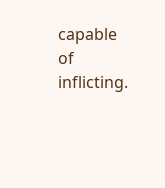capable of inflicting.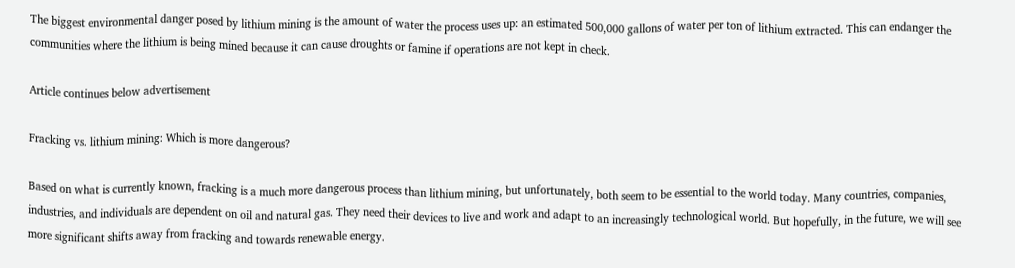The biggest environmental danger posed by lithium mining is the amount of water the process uses up: an estimated 500,000 gallons of water per ton of lithium extracted. This can endanger the communities where the lithium is being mined because it can cause droughts or famine if operations are not kept in check.

Article continues below advertisement

Fracking vs. lithium mining: Which is more dangerous?

Based on what is currently known, fracking is a much more dangerous process than lithium mining, but unfortunately, both seem to be essential to the world today. Many countries, companies, industries, and individuals are dependent on oil and natural gas. They need their devices to live and work and adapt to an increasingly technological world. But hopefully, in the future, we will see more significant shifts away from fracking and towards renewable energy.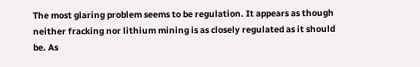The most glaring problem seems to be regulation. It appears as though neither fracking nor lithium mining is as closely regulated as it should be. As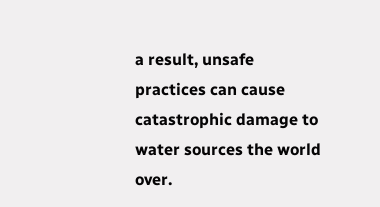a result, unsafe practices can cause catastrophic damage to water sources the world over.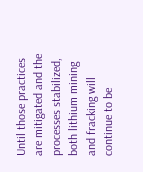Until those practices are mitigated and the processes stabilized, both lithium mining and fracking will continue to be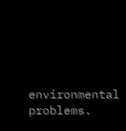environmental problems.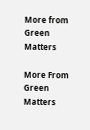More from Green Matters

More From Green Matters